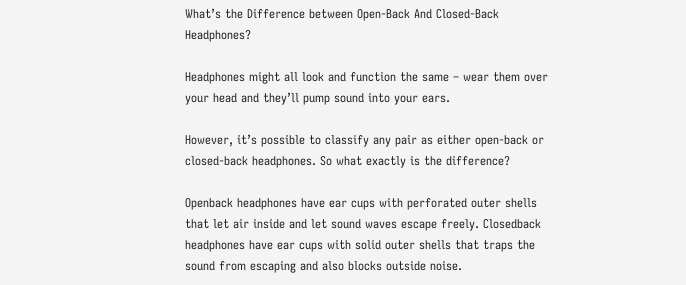What’s the Difference between Open-Back And Closed-Back Headphones?

Headphones might all look and function the same – wear them over your head and they’ll pump sound into your ears.

However, it’s possible to classify any pair as either open-back or closed-back headphones. So what exactly is the difference?

Openback headphones have ear cups with perforated outer shells that let air inside and let sound waves escape freely. Closedback headphones have ear cups with solid outer shells that traps the sound from escaping and also blocks outside noise.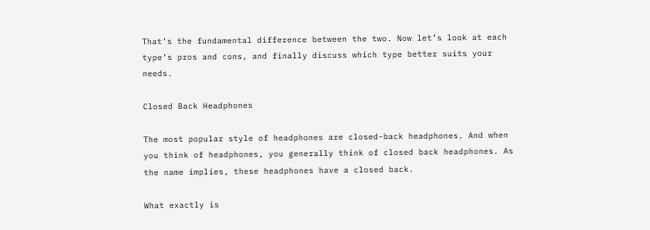That’s the fundamental difference between the two. Now let’s look at each type’s pros and cons, and finally discuss which type better suits your needs.

Closed Back Headphones

The most popular style of headphones are closed-back headphones. And when you think of headphones, you generally think of closed back headphones. As the name implies, these headphones have a closed back.

What exactly is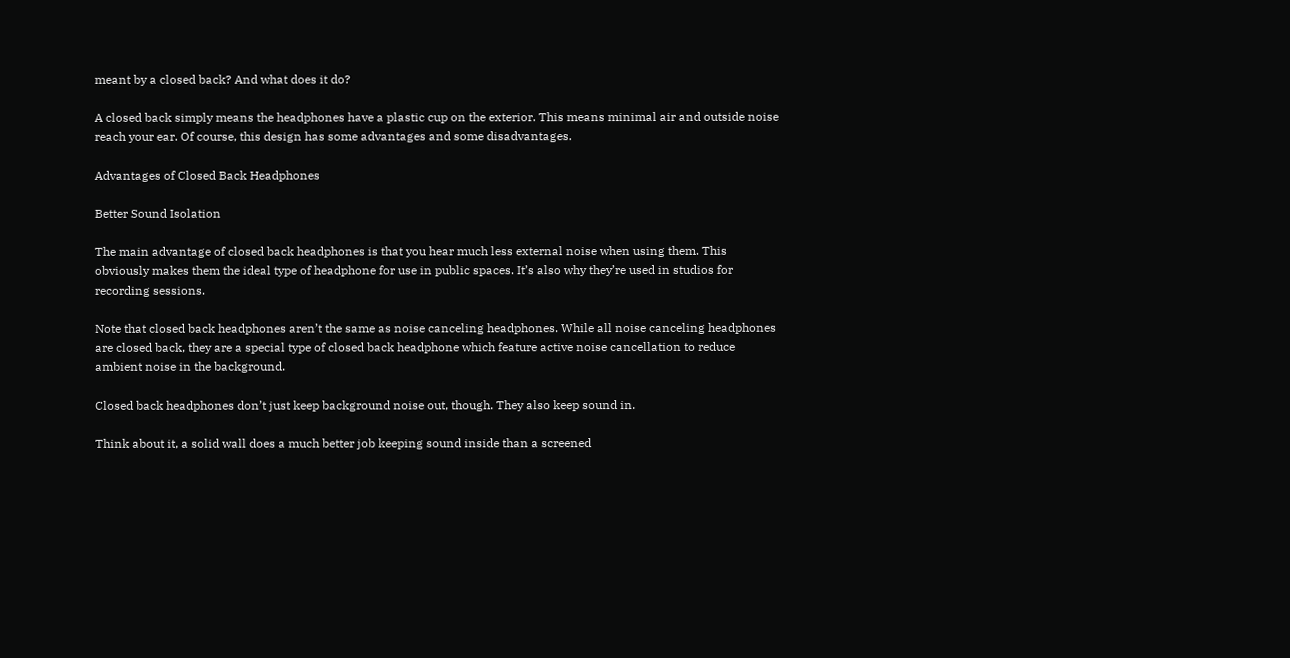meant by a closed back? And what does it do?

A closed back simply means the headphones have a plastic cup on the exterior. This means minimal air and outside noise reach your ear. Of course, this design has some advantages and some disadvantages.

Advantages of Closed Back Headphones

Better Sound Isolation

The main advantage of closed back headphones is that you hear much less external noise when using them. This obviously makes them the ideal type of headphone for use in public spaces. It’s also why they’re used in studios for recording sessions.

Note that closed back headphones aren’t the same as noise canceling headphones. While all noise canceling headphones are closed back, they are a special type of closed back headphone which feature active noise cancellation to reduce ambient noise in the background.

Closed back headphones don’t just keep background noise out, though. They also keep sound in.

Think about it, a solid wall does a much better job keeping sound inside than a screened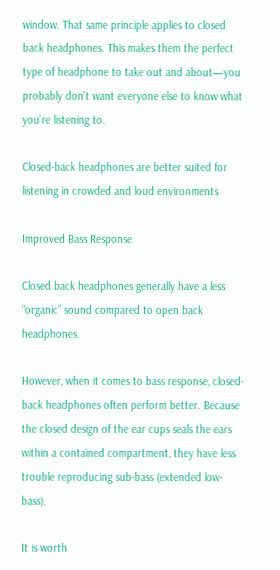window. That same principle applies to closed back headphones. This makes them the perfect type of headphone to take out and about—you probably don’t want everyone else to know what you’re listening to.

Closed-back headphones are better suited for listening in crowded and loud environments

Improved Bass Response

Closed back headphones generally have a less “organic” sound compared to open back headphones.

However, when it comes to bass response, closed-back headphones often perform better. Because the closed design of the ear cups seals the ears within a contained compartment, they have less trouble reproducing sub-bass (extended low-bass).

It is worth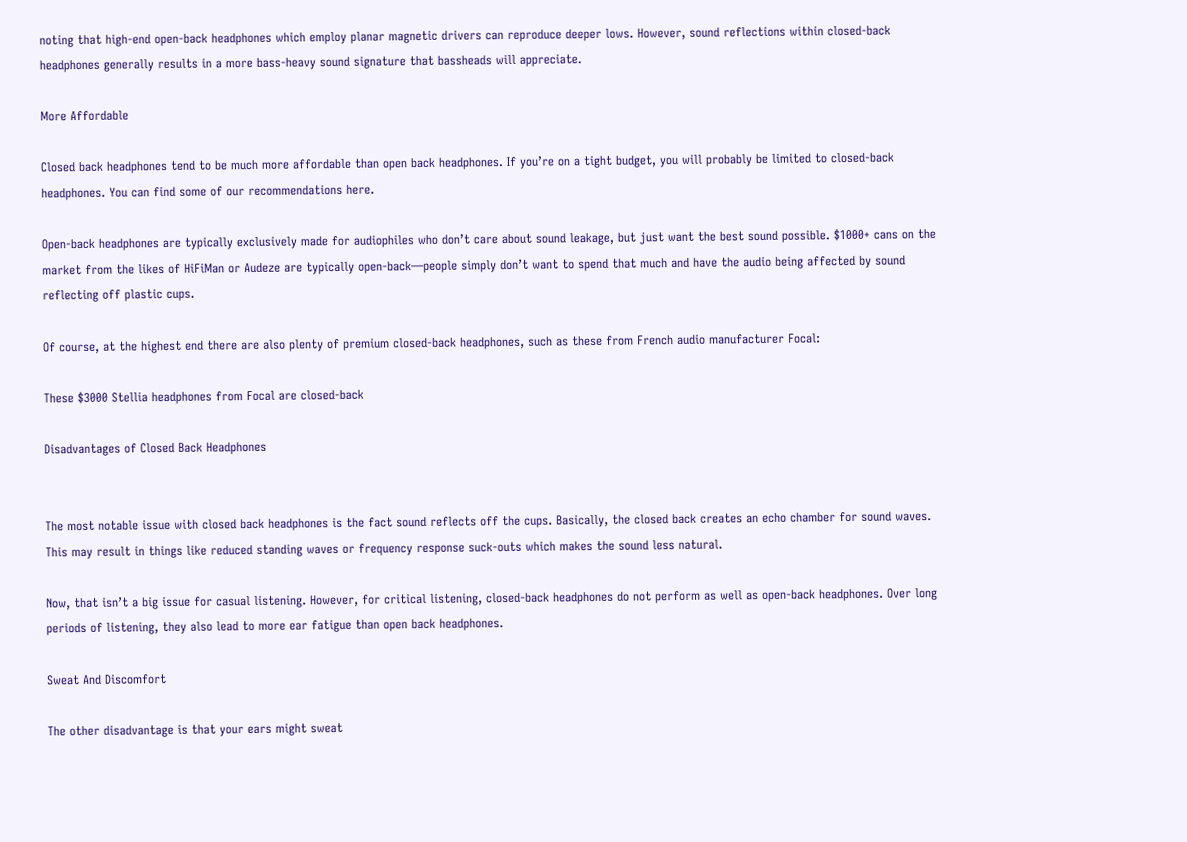noting that high-end open-back headphones which employ planar magnetic drivers can reproduce deeper lows. However, sound reflections within closed-back headphones generally results in a more bass-heavy sound signature that bassheads will appreciate.

More Affordable

Closed back headphones tend to be much more affordable than open back headphones. If you’re on a tight budget, you will probably be limited to closed-back headphones. You can find some of our recommendations here.

Open-back headphones are typically exclusively made for audiophiles who don’t care about sound leakage, but just want the best sound possible. $1000+ cans on the market from the likes of HiFiMan or Audeze are typically open-back—people simply don’t want to spend that much and have the audio being affected by sound reflecting off plastic cups.

Of course, at the highest end there are also plenty of premium closed-back headphones, such as these from French audio manufacturer Focal:

These $3000 Stellia headphones from Focal are closed-back

Disadvantages of Closed Back Headphones


The most notable issue with closed back headphones is the fact sound reflects off the cups. Basically, the closed back creates an echo chamber for sound waves. This may result in things like reduced standing waves or frequency response suck-outs which makes the sound less natural.

Now, that isn’t a big issue for casual listening. However, for critical listening, closed-back headphones do not perform as well as open-back headphones. Over long periods of listening, they also lead to more ear fatigue than open back headphones.

Sweat And Discomfort

The other disadvantage is that your ears might sweat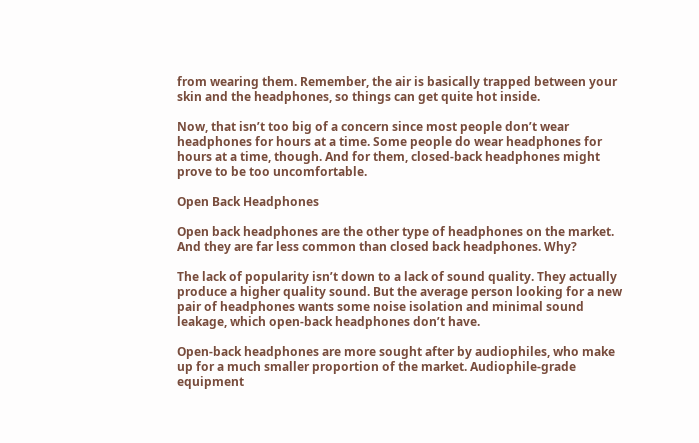from wearing them. Remember, the air is basically trapped between your skin and the headphones, so things can get quite hot inside.

Now, that isn’t too big of a concern since most people don’t wear headphones for hours at a time. Some people do wear headphones for hours at a time, though. And for them, closed-back headphones might prove to be too uncomfortable.

Open Back Headphones

Open back headphones are the other type of headphones on the market. And they are far less common than closed back headphones. Why?

The lack of popularity isn’t down to a lack of sound quality. They actually produce a higher quality sound. But the average person looking for a new pair of headphones wants some noise isolation and minimal sound leakage, which open-back headphones don’t have.

Open-back headphones are more sought after by audiophiles, who make up for a much smaller proportion of the market. Audiophile-grade equipment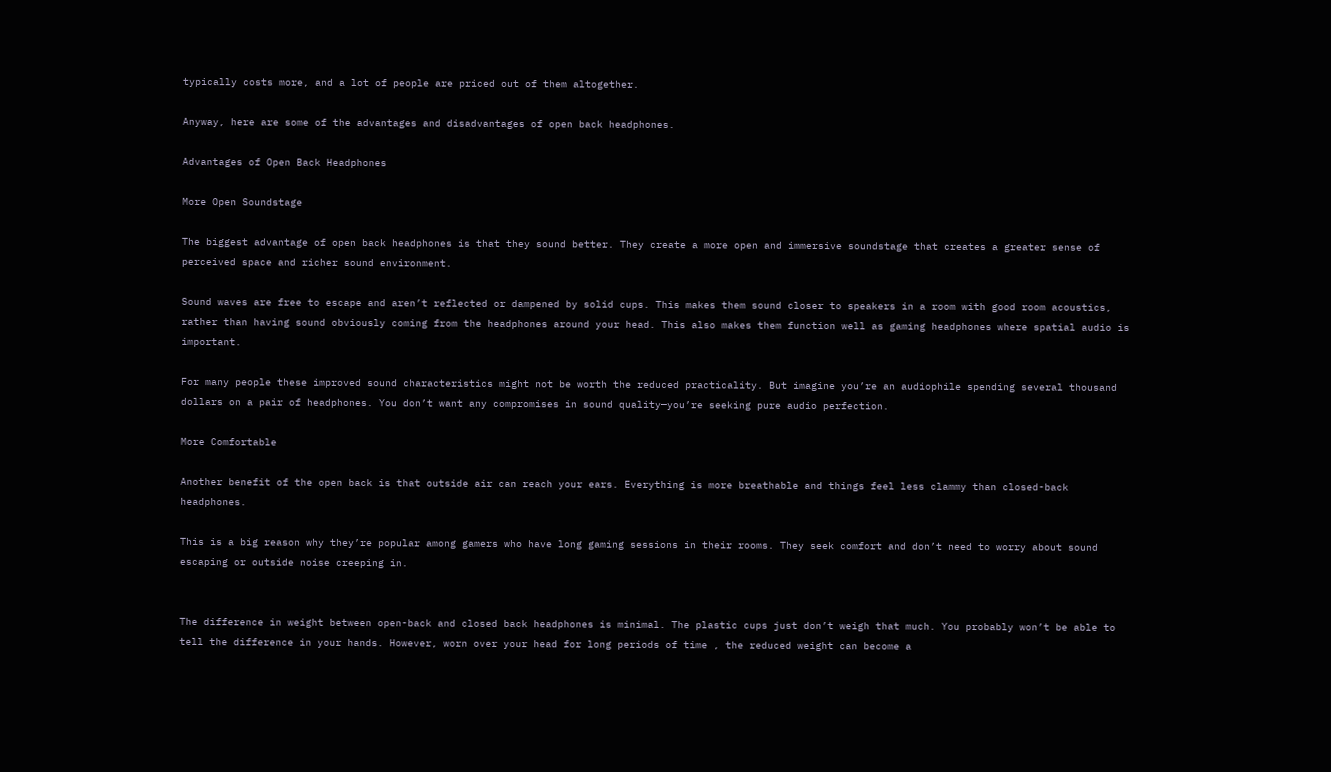typically costs more, and a lot of people are priced out of them altogether.

Anyway, here are some of the advantages and disadvantages of open back headphones.

Advantages of Open Back Headphones

More Open Soundstage

The biggest advantage of open back headphones is that they sound better. They create a more open and immersive soundstage that creates a greater sense of perceived space and richer sound environment.

Sound waves are free to escape and aren’t reflected or dampened by solid cups. This makes them sound closer to speakers in a room with good room acoustics, rather than having sound obviously coming from the headphones around your head. This also makes them function well as gaming headphones where spatial audio is important.

For many people these improved sound characteristics might not be worth the reduced practicality. But imagine you’re an audiophile spending several thousand dollars on a pair of headphones. You don’t want any compromises in sound quality—you’re seeking pure audio perfection.

More Comfortable

Another benefit of the open back is that outside air can reach your ears. Everything is more breathable and things feel less clammy than closed-back headphones.

This is a big reason why they’re popular among gamers who have long gaming sessions in their rooms. They seek comfort and don’t need to worry about sound escaping or outside noise creeping in.


The difference in weight between open-back and closed back headphones is minimal. The plastic cups just don’t weigh that much. You probably won’t be able to tell the difference in your hands. However, worn over your head for long periods of time , the reduced weight can become a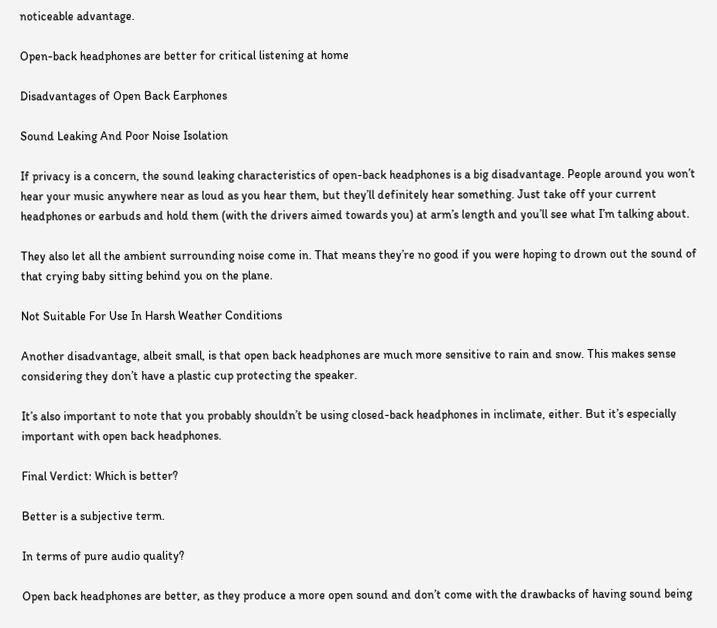noticeable advantage.

Open-back headphones are better for critical listening at home

Disadvantages of Open Back Earphones

Sound Leaking And Poor Noise Isolation

If privacy is a concern, the sound leaking characteristics of open-back headphones is a big disadvantage. People around you won’t hear your music anywhere near as loud as you hear them, but they’ll definitely hear something. Just take off your current headphones or earbuds and hold them (with the drivers aimed towards you) at arm’s length and you’ll see what I’m talking about.

They also let all the ambient surrounding noise come in. That means they’re no good if you were hoping to drown out the sound of that crying baby sitting behind you on the plane.

Not Suitable For Use In Harsh Weather Conditions

Another disadvantage, albeit small, is that open back headphones are much more sensitive to rain and snow. This makes sense considering they don’t have a plastic cup protecting the speaker.

It’s also important to note that you probably shouldn’t be using closed-back headphones in inclimate, either. But it’s especially important with open back headphones.

Final Verdict: Which is better?

Better is a subjective term.

In terms of pure audio quality?

Open back headphones are better, as they produce a more open sound and don’t come with the drawbacks of having sound being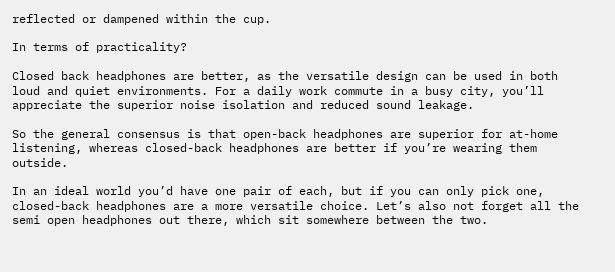reflected or dampened within the cup.

In terms of practicality?

Closed back headphones are better, as the versatile design can be used in both loud and quiet environments. For a daily work commute in a busy city, you’ll appreciate the superior noise isolation and reduced sound leakage.

So the general consensus is that open-back headphones are superior for at-home listening, whereas closed-back headphones are better if you’re wearing them outside.

In an ideal world you’d have one pair of each, but if you can only pick one, closed-back headphones are a more versatile choice. Let’s also not forget all the semi open headphones out there, which sit somewhere between the two.